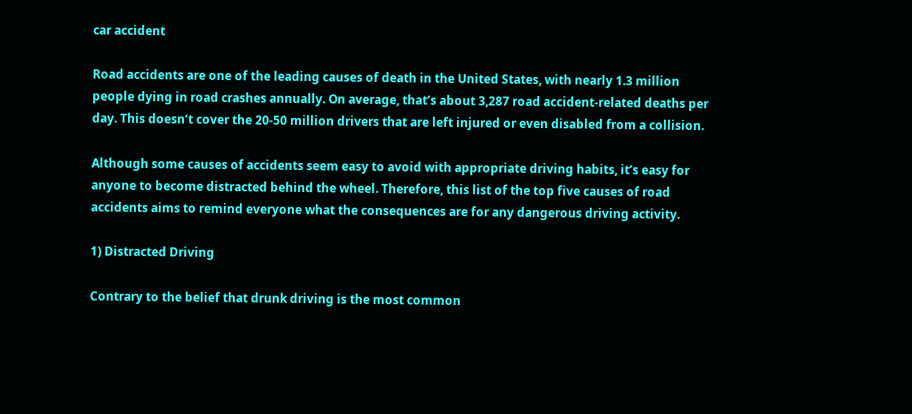car accident

Road accidents are one of the leading causes of death in the United States, with nearly 1.3 million people dying in road crashes annually. On average, that’s about 3,287 road accident-related deaths per day. This doesn’t cover the 20-50 million drivers that are left injured or even disabled from a collision.

Although some causes of accidents seem easy to avoid with appropriate driving habits, it’s easy for anyone to become distracted behind the wheel. Therefore, this list of the top five causes of road accidents aims to remind everyone what the consequences are for any dangerous driving activity.

1) Distracted Driving

Contrary to the belief that drunk driving is the most common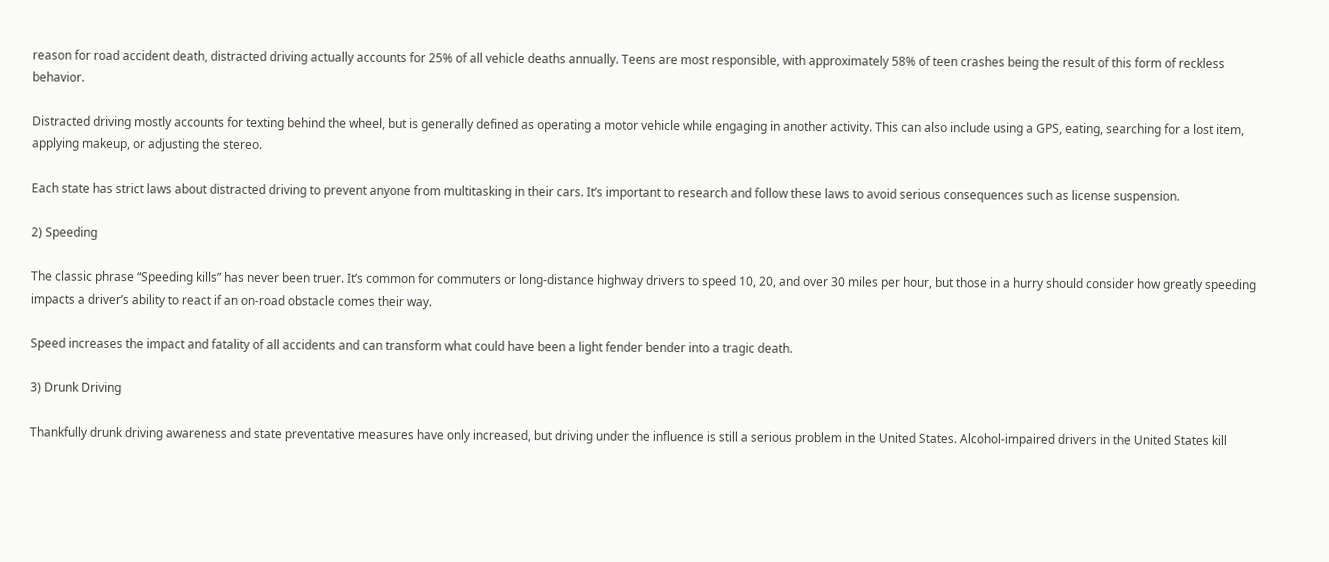reason for road accident death, distracted driving actually accounts for 25% of all vehicle deaths annually. Teens are most responsible, with approximately 58% of teen crashes being the result of this form of reckless behavior.

Distracted driving mostly accounts for texting behind the wheel, but is generally defined as operating a motor vehicle while engaging in another activity. This can also include using a GPS, eating, searching for a lost item, applying makeup, or adjusting the stereo.

Each state has strict laws about distracted driving to prevent anyone from multitasking in their cars. It’s important to research and follow these laws to avoid serious consequences such as license suspension.

2) Speeding

The classic phrase “Speeding kills” has never been truer. It’s common for commuters or long-distance highway drivers to speed 10, 20, and over 30 miles per hour, but those in a hurry should consider how greatly speeding impacts a driver’s ability to react if an on-road obstacle comes their way.

Speed increases the impact and fatality of all accidents and can transform what could have been a light fender bender into a tragic death.

3) Drunk Driving

Thankfully drunk driving awareness and state preventative measures have only increased, but driving under the influence is still a serious problem in the United States. Alcohol-impaired drivers in the United States kill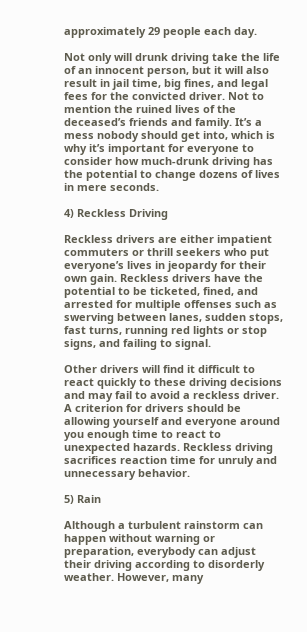approximately 29 people each day.

Not only will drunk driving take the life of an innocent person, but it will also result in jail time, big fines, and legal fees for the convicted driver. Not to mention the ruined lives of the deceased’s friends and family. It’s a mess nobody should get into, which is why it’s important for everyone to consider how much-drunk driving has the potential to change dozens of lives in mere seconds.

4) Reckless Driving

Reckless drivers are either impatient commuters or thrill seekers who put everyone’s lives in jeopardy for their own gain. Reckless drivers have the potential to be ticketed, fined, and arrested for multiple offenses such as swerving between lanes, sudden stops, fast turns, running red lights or stop signs, and failing to signal.

Other drivers will find it difficult to react quickly to these driving decisions and may fail to avoid a reckless driver. A criterion for drivers should be allowing yourself and everyone around you enough time to react to unexpected hazards. Reckless driving sacrifices reaction time for unruly and unnecessary behavior.

5) Rain

Although a turbulent rainstorm can happen without warning or preparation, everybody can adjust their driving according to disorderly weather. However, many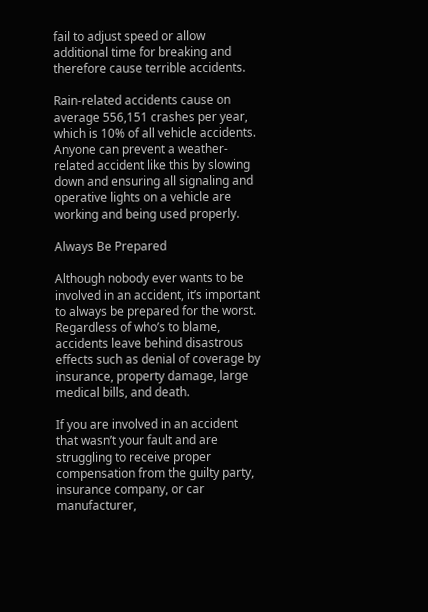fail to adjust speed or allow additional time for breaking and therefore cause terrible accidents.

Rain-related accidents cause on average 556,151 crashes per year, which is 10% of all vehicle accidents. Anyone can prevent a weather-related accident like this by slowing down and ensuring all signaling and operative lights on a vehicle are working and being used properly.

Always Be Prepared

Although nobody ever wants to be involved in an accident, it’s important to always be prepared for the worst. Regardless of who’s to blame, accidents leave behind disastrous effects such as denial of coverage by insurance, property damage, large medical bills, and death.

If you are involved in an accident that wasn’t your fault and are struggling to receive proper compensation from the guilty party, insurance company, or car manufacturer,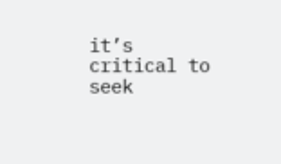it’s critical to seek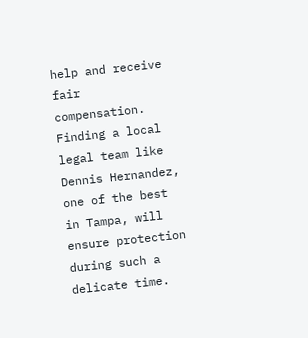help and receive fair compensation. Finding a local legal team like Dennis Hernandez, one of the best in Tampa, will ensure protection during such a delicate time.